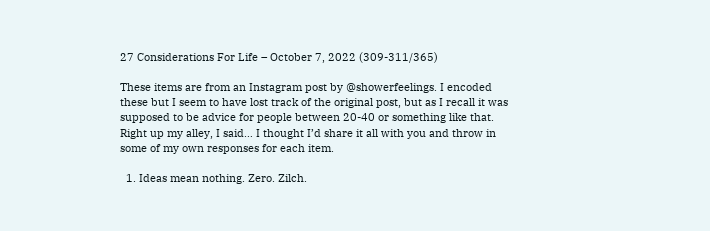27 Considerations For Life – October 7, 2022 (309-311/365)

These items are from an Instagram post by @showerfeelings. I encoded these but I seem to have lost track of the original post, but as I recall it was supposed to be advice for people between 20-40 or something like that. Right up my alley, I said… I thought I’d share it all with you and throw in some of my own responses for each item.

  1. Ideas mean nothing. Zero. Zilch.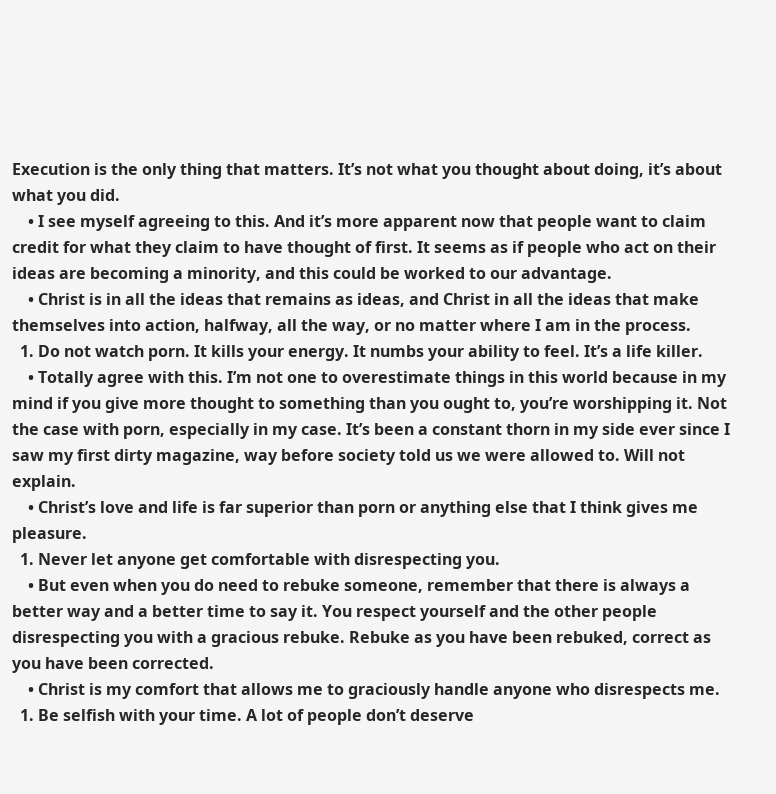Execution is the only thing that matters. It’s not what you thought about doing, it’s about what you did.
    • I see myself agreeing to this. And it’s more apparent now that people want to claim credit for what they claim to have thought of first. It seems as if people who act on their ideas are becoming a minority, and this could be worked to our advantage.
    • Christ is in all the ideas that remains as ideas, and Christ in all the ideas that make themselves into action, halfway, all the way, or no matter where I am in the process.
  1. Do not watch porn. It kills your energy. It numbs your ability to feel. It’s a life killer.
    • Totally agree with this. I’m not one to overestimate things in this world because in my mind if you give more thought to something than you ought to, you’re worshipping it. Not the case with porn, especially in my case. It’s been a constant thorn in my side ever since I saw my first dirty magazine, way before society told us we were allowed to. Will not explain.
    • Christ’s love and life is far superior than porn or anything else that I think gives me pleasure.
  1. Never let anyone get comfortable with disrespecting you.
    • But even when you do need to rebuke someone, remember that there is always a better way and a better time to say it. You respect yourself and the other people disrespecting you with a gracious rebuke. Rebuke as you have been rebuked, correct as you have been corrected.
    • Christ is my comfort that allows me to graciously handle anyone who disrespects me.
  1. Be selfish with your time. A lot of people don’t deserve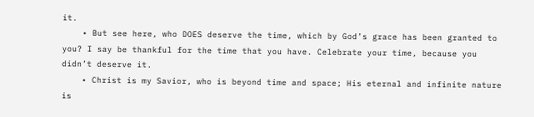it.
    • But see here, who DOES deserve the time, which by God’s grace has been granted to you? I say be thankful for the time that you have. Celebrate your time, because you didn’t deserve it.
    • Christ is my Savior, who is beyond time and space; His eternal and infinite nature is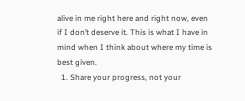alive in me right here and right now, even if I don’t deserve it. This is what I have in mind when I think about where my time is best given.
  1. Share your progress, not your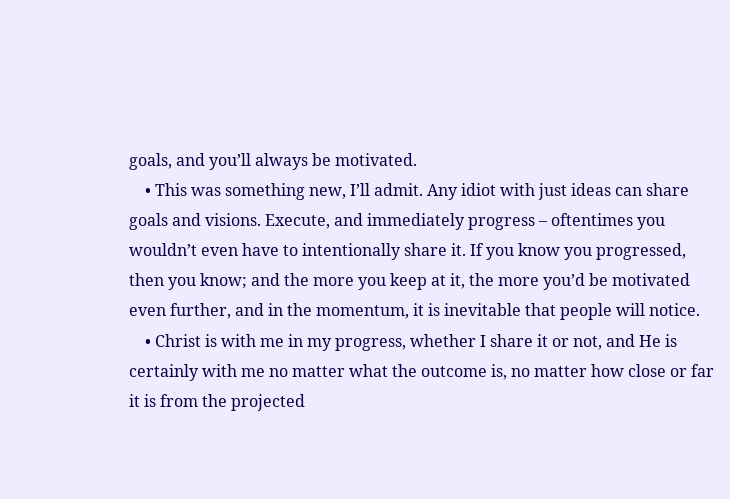goals, and you’ll always be motivated.
    • This was something new, I’ll admit. Any idiot with just ideas can share goals and visions. Execute, and immediately progress – oftentimes you wouldn’t even have to intentionally share it. If you know you progressed, then you know; and the more you keep at it, the more you’d be motivated even further, and in the momentum, it is inevitable that people will notice.
    • Christ is with me in my progress, whether I share it or not, and He is certainly with me no matter what the outcome is, no matter how close or far it is from the projected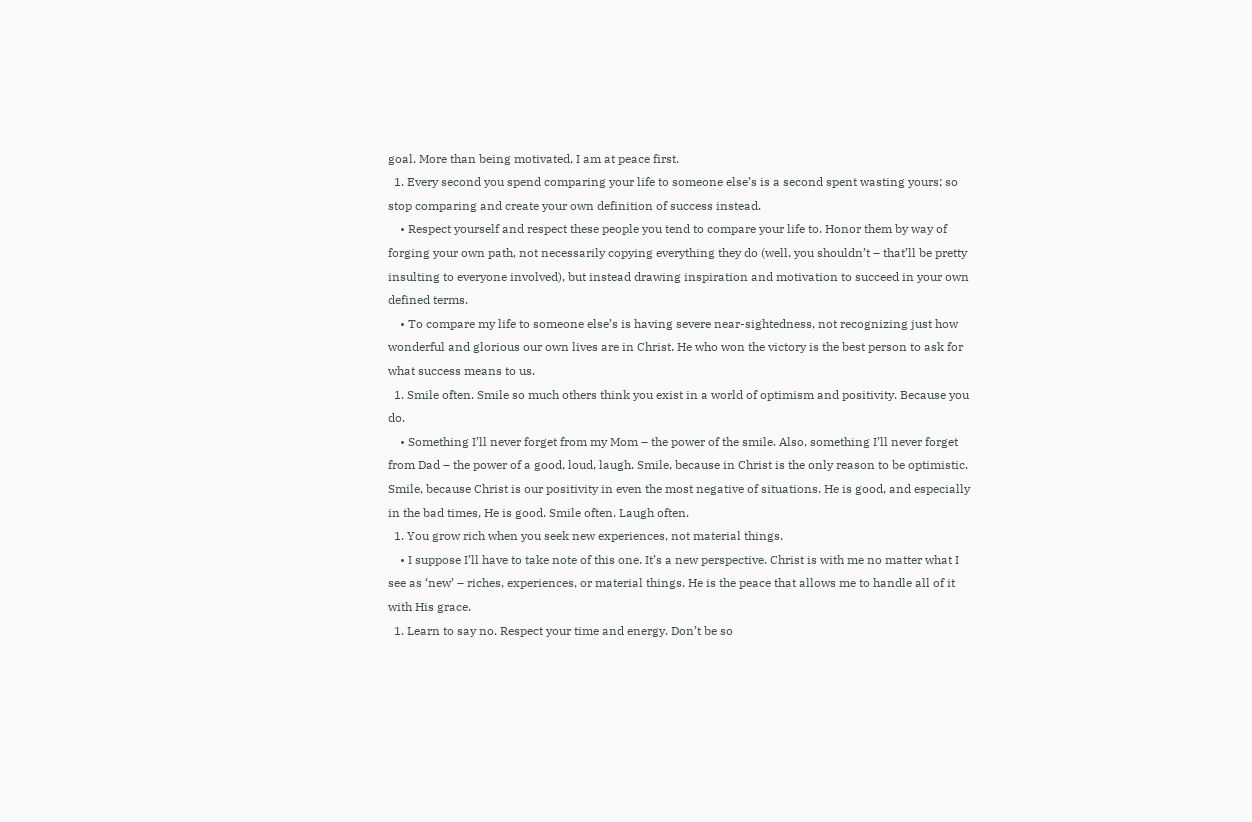goal. More than being motivated, I am at peace first.
  1. Every second you spend comparing your life to someone else’s is a second spent wasting yours; so stop comparing and create your own definition of success instead.
    • Respect yourself and respect these people you tend to compare your life to. Honor them by way of forging your own path, not necessarily copying everything they do (well, you shouldn’t – that’ll be pretty insulting to everyone involved), but instead drawing inspiration and motivation to succeed in your own defined terms.
    • To compare my life to someone else’s is having severe near-sightedness, not recognizing just how wonderful and glorious our own lives are in Christ. He who won the victory is the best person to ask for what success means to us.
  1. Smile often. Smile so much others think you exist in a world of optimism and positivity. Because you do.
    • Something I’ll never forget from my Mom – the power of the smile. Also, something I’ll never forget from Dad – the power of a good, loud, laugh. Smile, because in Christ is the only reason to be optimistic. Smile, because Christ is our positivity in even the most negative of situations. He is good, and especially in the bad times, He is good. Smile often. Laugh often.
  1. You grow rich when you seek new experiences, not material things.
    • I suppose I’ll have to take note of this one. It’s a new perspective. Christ is with me no matter what I see as ‘new’ – riches, experiences, or material things. He is the peace that allows me to handle all of it with His grace.
  1. Learn to say no. Respect your time and energy. Don’t be so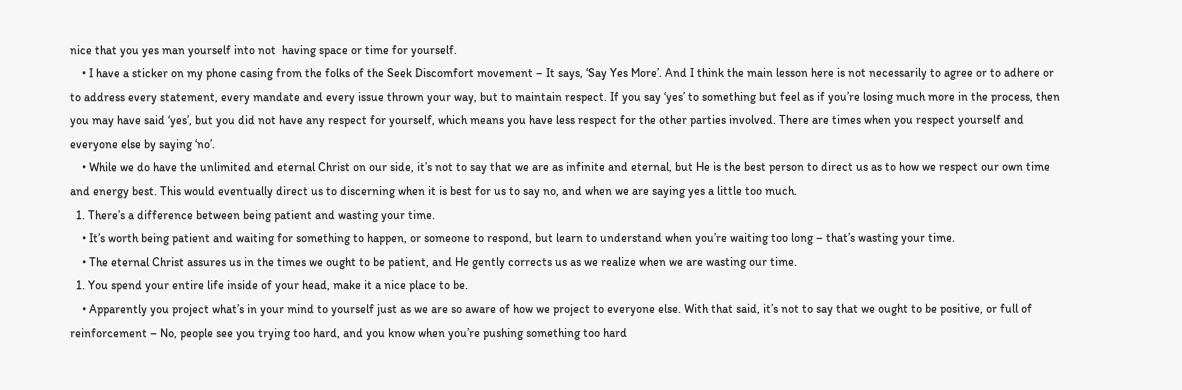nice that you yes man yourself into not  having space or time for yourself.
    • I have a sticker on my phone casing from the folks of the Seek Discomfort movement – It says, ‘Say Yes More’. And I think the main lesson here is not necessarily to agree or to adhere or to address every statement, every mandate and every issue thrown your way, but to maintain respect. If you say ‘yes’ to something but feel as if you’re losing much more in the process, then you may have said ‘yes’, but you did not have any respect for yourself, which means you have less respect for the other parties involved. There are times when you respect yourself and everyone else by saying ‘no’.
    • While we do have the unlimited and eternal Christ on our side, it’s not to say that we are as infinite and eternal, but He is the best person to direct us as to how we respect our own time and energy best. This would eventually direct us to discerning when it is best for us to say no, and when we are saying yes a little too much.
  1. There’s a difference between being patient and wasting your time.
    • It’s worth being patient and waiting for something to happen, or someone to respond, but learn to understand when you’re waiting too long – that’s wasting your time.
    • The eternal Christ assures us in the times we ought to be patient, and He gently corrects us as we realize when we are wasting our time.
  1. You spend your entire life inside of your head, make it a nice place to be.
    • Apparently you project what’s in your mind to yourself just as we are so aware of how we project to everyone else. With that said, it’s not to say that we ought to be positive, or full of reinforcement – No, people see you trying too hard, and you know when you’re pushing something too hard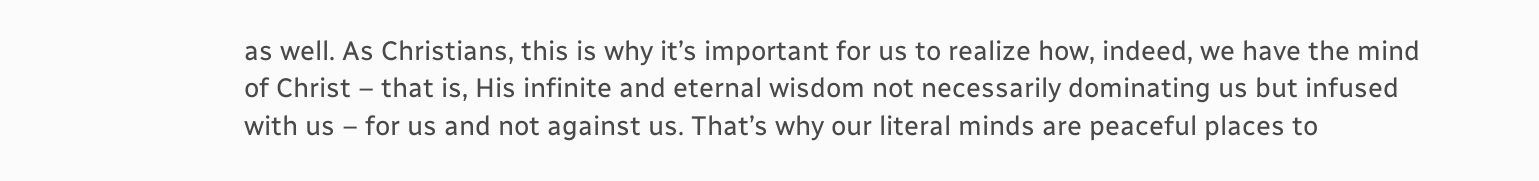as well. As Christians, this is why it’s important for us to realize how, indeed, we have the mind of Christ – that is, His infinite and eternal wisdom not necessarily dominating us but infused with us – for us and not against us. That’s why our literal minds are peaceful places to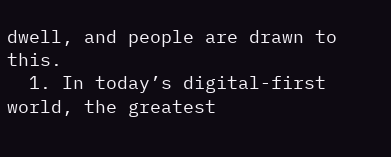dwell, and people are drawn to this.
  1. In today’s digital-first world, the greatest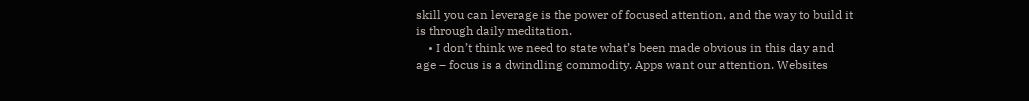skill you can leverage is the power of focused attention, and the way to build it is through daily meditation.
    • I don’t think we need to state what’s been made obvious in this day and age – focus is a dwindling commodity. Apps want our attention. Websites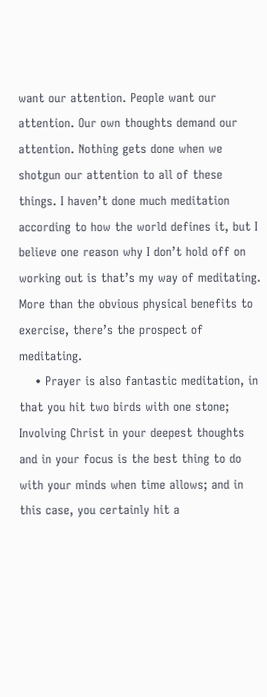want our attention. People want our attention. Our own thoughts demand our attention. Nothing gets done when we shotgun our attention to all of these things. I haven’t done much meditation according to how the world defines it, but I believe one reason why I don’t hold off on working out is that’s my way of meditating. More than the obvious physical benefits to exercise, there’s the prospect of meditating.
    • Prayer is also fantastic meditation, in that you hit two birds with one stone; Involving Christ in your deepest thoughts and in your focus is the best thing to do with your minds when time allows; and in this case, you certainly hit a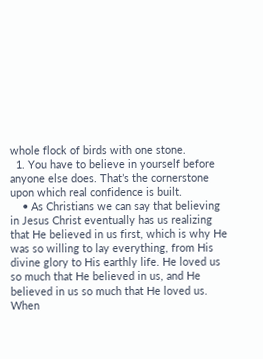whole flock of birds with one stone.
  1. You have to believe in yourself before anyone else does. That’s the cornerstone upon which real confidence is built.
    • As Christians we can say that believing in Jesus Christ eventually has us realizing that He believed in us first, which is why He was so willing to lay everything, from His divine glory to His earthly life. He loved us so much that He believed in us, and He believed in us so much that He loved us. When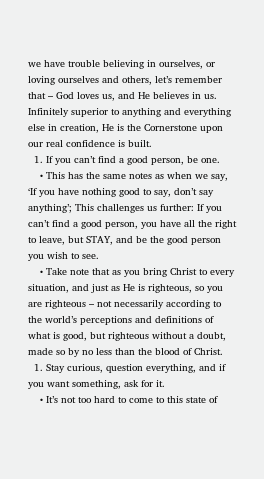we have trouble believing in ourselves, or loving ourselves and others, let’s remember that – God loves us, and He believes in us. Infinitely superior to anything and everything else in creation, He is the Cornerstone upon our real confidence is built.
  1. If you can’t find a good person, be one.
    • This has the same notes as when we say, ‘If you have nothing good to say, don’t say anything’; This challenges us further: If you can’t find a good person, you have all the right to leave, but STAY, and be the good person you wish to see.
    • Take note that as you bring Christ to every situation, and just as He is righteous, so you are righteous – not necessarily according to the world’s perceptions and definitions of what is good, but righteous without a doubt, made so by no less than the blood of Christ.
  1. Stay curious, question everything, and if you want something, ask for it.
    • It’s not too hard to come to this state of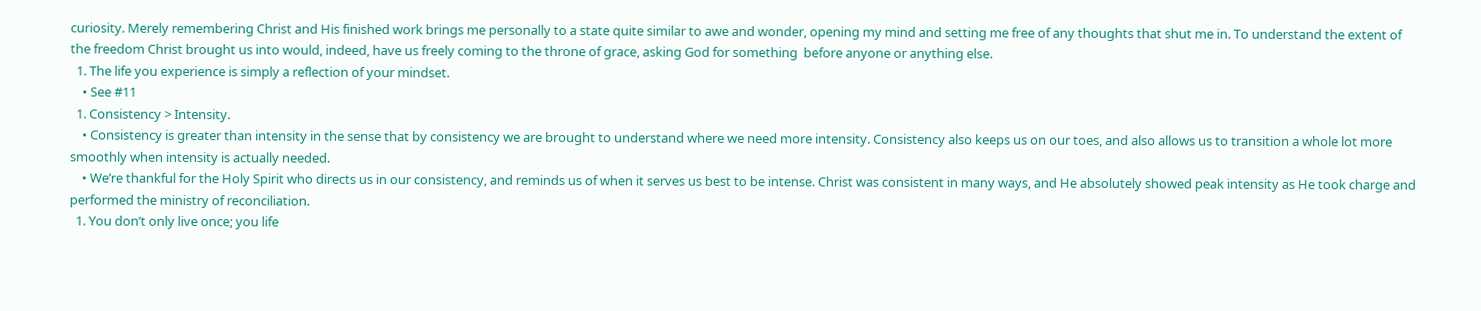curiosity. Merely remembering Christ and His finished work brings me personally to a state quite similar to awe and wonder, opening my mind and setting me free of any thoughts that shut me in. To understand the extent of the freedom Christ brought us into would, indeed, have us freely coming to the throne of grace, asking God for something  before anyone or anything else.
  1. The life you experience is simply a reflection of your mindset.
    • See #11
  1. Consistency > Intensity.
    • Consistency is greater than intensity in the sense that by consistency we are brought to understand where we need more intensity. Consistency also keeps us on our toes, and also allows us to transition a whole lot more smoothly when intensity is actually needed.
    • We’re thankful for the Holy Spirit who directs us in our consistency, and reminds us of when it serves us best to be intense. Christ was consistent in many ways, and He absolutely showed peak intensity as He took charge and performed the ministry of reconciliation.
  1. You don’t only live once; you life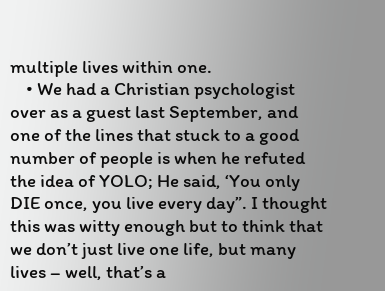multiple lives within one.
    • We had a Christian psychologist over as a guest last September, and one of the lines that stuck to a good number of people is when he refuted the idea of YOLO; He said, ‘You only DIE once, you live every day”. I thought this was witty enough but to think that we don’t just live one life, but many lives – well, that’s a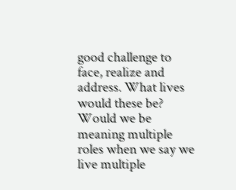good challenge to face, realize and address. What lives would these be? Would we be meaning multiple roles when we say we live multiple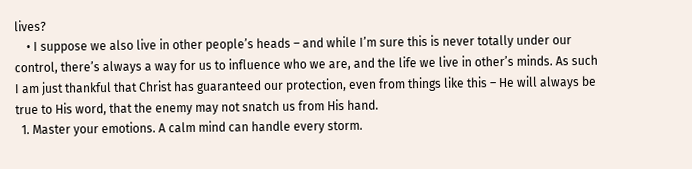lives?
    • I suppose we also live in other people’s heads – and while I’m sure this is never totally under our control, there’s always a way for us to influence who we are, and the life we live in other’s minds. As such I am just thankful that Christ has guaranteed our protection, even from things like this – He will always be true to His word, that the enemy may not snatch us from His hand.
  1. Master your emotions. A calm mind can handle every storm.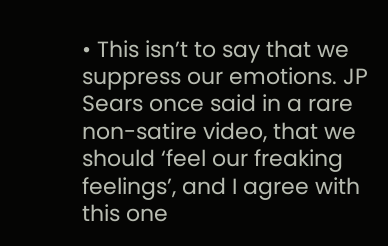• This isn’t to say that we suppress our emotions. JP Sears once said in a rare non-satire video, that we should ‘feel our freaking feelings’, and I agree with this one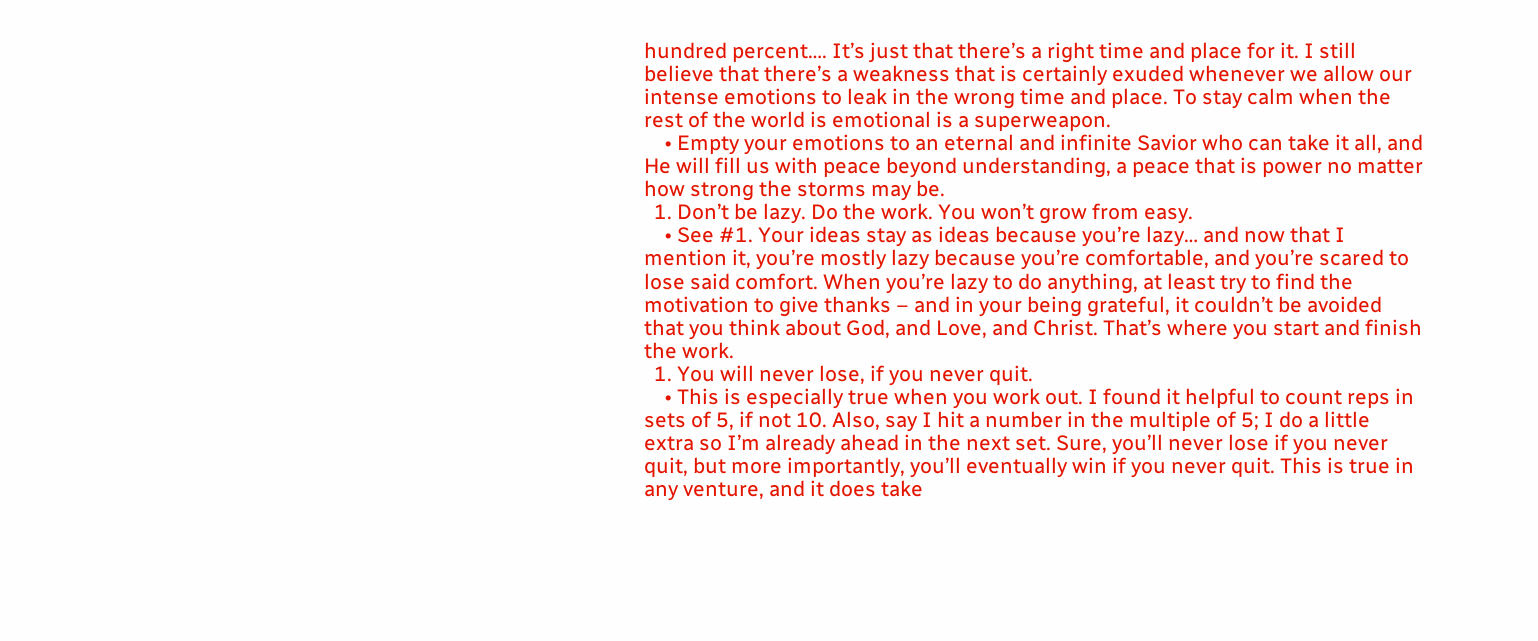hundred percent…. It’s just that there’s a right time and place for it. I still believe that there’s a weakness that is certainly exuded whenever we allow our intense emotions to leak in the wrong time and place. To stay calm when the rest of the world is emotional is a superweapon.
    • Empty your emotions to an eternal and infinite Savior who can take it all, and He will fill us with peace beyond understanding, a peace that is power no matter how strong the storms may be.
  1. Don’t be lazy. Do the work. You won’t grow from easy.
    • See #1. Your ideas stay as ideas because you’re lazy… and now that I mention it, you’re mostly lazy because you’re comfortable, and you’re scared to lose said comfort. When you’re lazy to do anything, at least try to find the motivation to give thanks – and in your being grateful, it couldn’t be avoided that you think about God, and Love, and Christ. That’s where you start and finish the work.
  1. You will never lose, if you never quit.
    • This is especially true when you work out. I found it helpful to count reps in sets of 5, if not 10. Also, say I hit a number in the multiple of 5; I do a little extra so I’m already ahead in the next set. Sure, you’ll never lose if you never quit, but more importantly, you’ll eventually win if you never quit. This is true in any venture, and it does take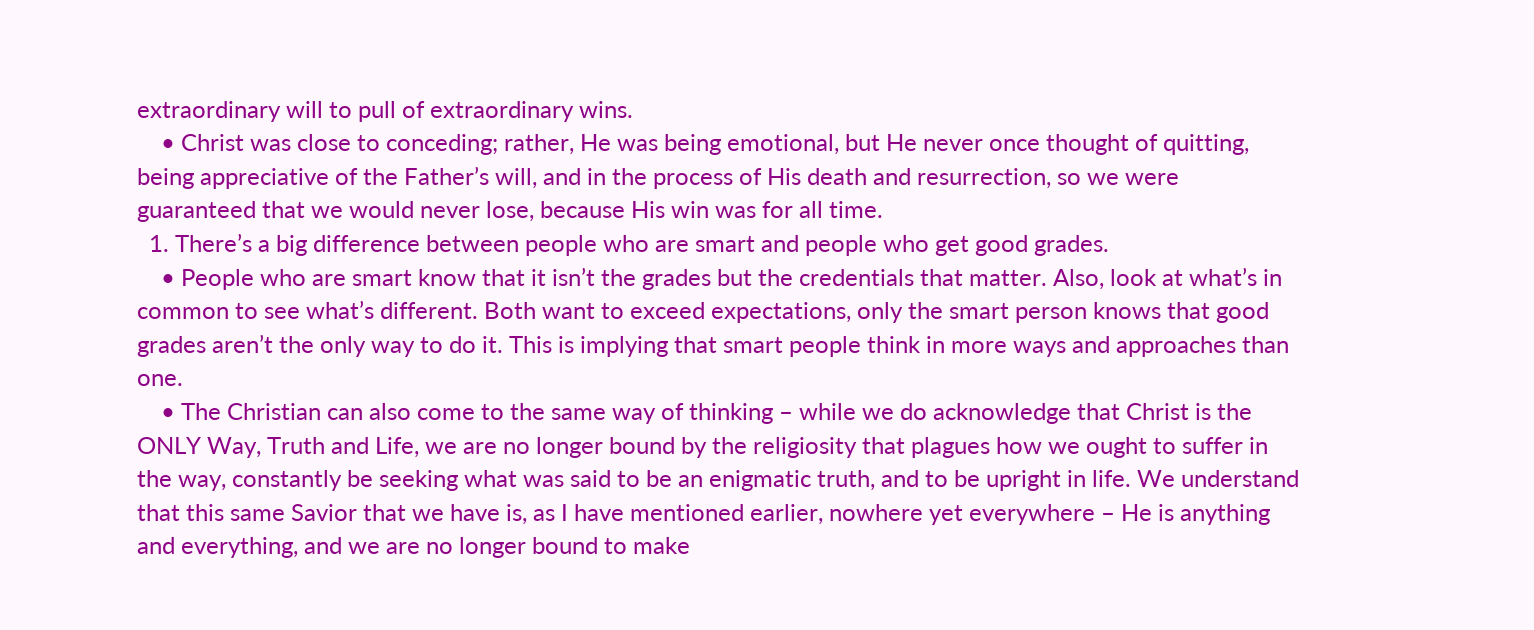extraordinary will to pull of extraordinary wins.
    • Christ was close to conceding; rather, He was being emotional, but He never once thought of quitting, being appreciative of the Father’s will, and in the process of His death and resurrection, so we were guaranteed that we would never lose, because His win was for all time.
  1. There’s a big difference between people who are smart and people who get good grades.
    • People who are smart know that it isn’t the grades but the credentials that matter. Also, look at what’s in common to see what’s different. Both want to exceed expectations, only the smart person knows that good grades aren’t the only way to do it. This is implying that smart people think in more ways and approaches than one.
    • The Christian can also come to the same way of thinking – while we do acknowledge that Christ is the ONLY Way, Truth and Life, we are no longer bound by the religiosity that plagues how we ought to suffer in the way, constantly be seeking what was said to be an enigmatic truth, and to be upright in life. We understand that this same Savior that we have is, as I have mentioned earlier, nowhere yet everywhere – He is anything and everything, and we are no longer bound to make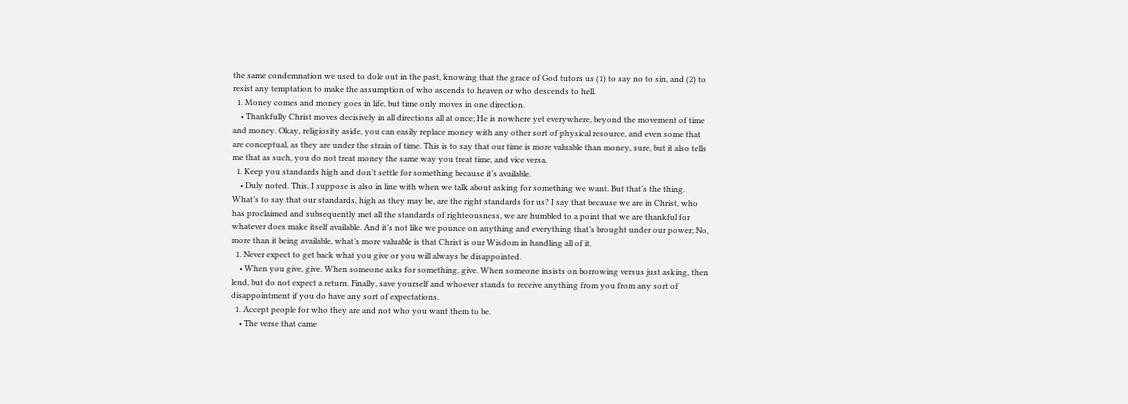the same condemnation we used to dole out in the past, knowing that the grace of God tutors us (1) to say no to sin, and (2) to resist any temptation to make the assumption of who ascends to heaven or who descends to hell.
  1. Money comes and money goes in life, but time only moves in one direction.
    • Thankfully Christ moves decisively in all directions all at once; He is nowhere yet everywhere, beyond the movement of time and money. Okay, religiosity aside, you can easily replace money with any other sort of physical resource, and even some that are conceptual, as they are under the strain of time. This is to say that our time is more valuable than money, sure, but it also tells me that as such, you do not treat money the same way you treat time, and vice versa.
  1. Keep you standards high and don’t settle for something because it’s available.
    • Duly noted. This, I suppose is also in line with when we talk about asking for something we want. But that’s the thing. What’s to say that our standards, high as they may be, are the right standards for us? I say that because we are in Christ, who has proclaimed and subsequently met all the standards of righteousness, we are humbled to a point that we are thankful for whatever does make itself available. And it’s not like we pounce on anything and everything that’s brought under our power; No, more than it being available, what’s more valuable is that Christ is our Wisdom in handling all of it.
  1. Never expect to get back what you give or you will always be disappointed.
    • When you give, give. When someone asks for something, give. When someone insists on borrowing versus just asking, then lend, but do not expect a return. Finally, save yourself and whoever stands to receive anything from you from any sort of disappointment if you do have any sort of expectations.
  1. Accept people for who they are and not who you want them to be.
    • The verse that came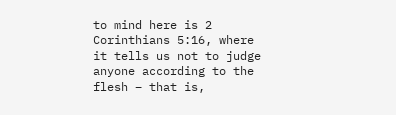to mind here is 2 Corinthians 5:16, where it tells us not to judge anyone according to the flesh – that is,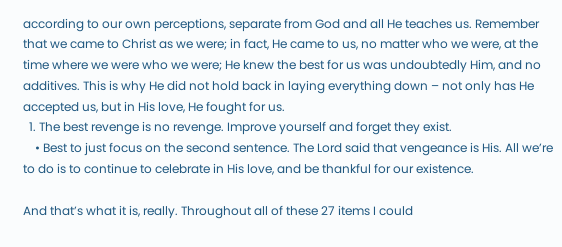according to our own perceptions, separate from God and all He teaches us. Remember that we came to Christ as we were; in fact, He came to us, no matter who we were, at the time where we were who we were; He knew the best for us was undoubtedly Him, and no additives. This is why He did not hold back in laying everything down – not only has He accepted us, but in His love, He fought for us.
  1. The best revenge is no revenge. Improve yourself and forget they exist.
    • Best to just focus on the second sentence. The Lord said that vengeance is His. All we’re to do is to continue to celebrate in His love, and be thankful for our existence.

And that’s what it is, really. Throughout all of these 27 items I could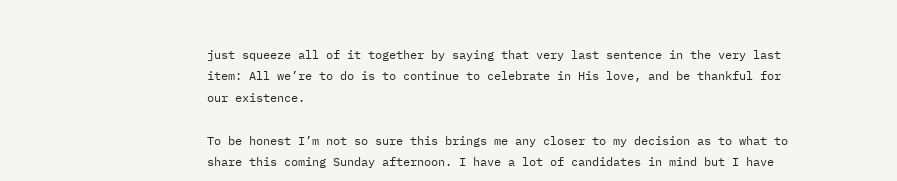just squeeze all of it together by saying that very last sentence in the very last item: All we’re to do is to continue to celebrate in His love, and be thankful for our existence.

To be honest I’m not so sure this brings me any closer to my decision as to what to share this coming Sunday afternoon. I have a lot of candidates in mind but I have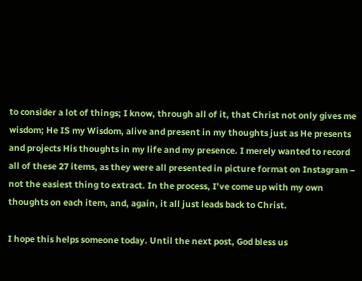to consider a lot of things; I know, through all of it, that Christ not only gives me wisdom; He IS my Wisdom, alive and present in my thoughts just as He presents and projects His thoughts in my life and my presence. I merely wanted to record all of these 27 items, as they were all presented in picture format on Instagram – not the easiest thing to extract. In the process, I’ve come up with my own thoughts on each item, and, again, it all just leads back to Christ.

I hope this helps someone today. Until the next post, God bless us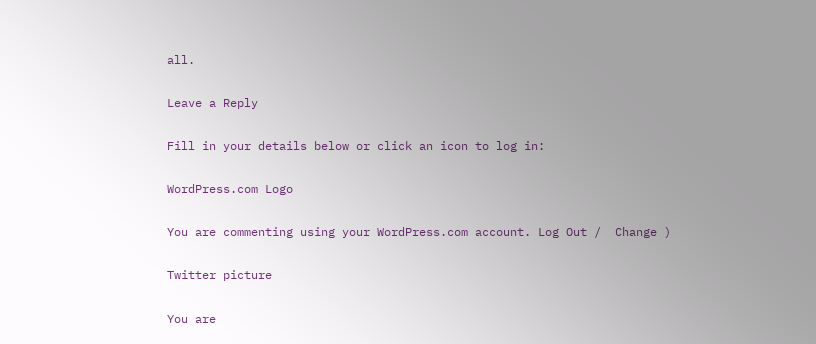all.

Leave a Reply

Fill in your details below or click an icon to log in:

WordPress.com Logo

You are commenting using your WordPress.com account. Log Out /  Change )

Twitter picture

You are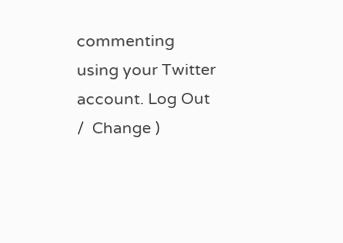commenting using your Twitter account. Log Out /  Change )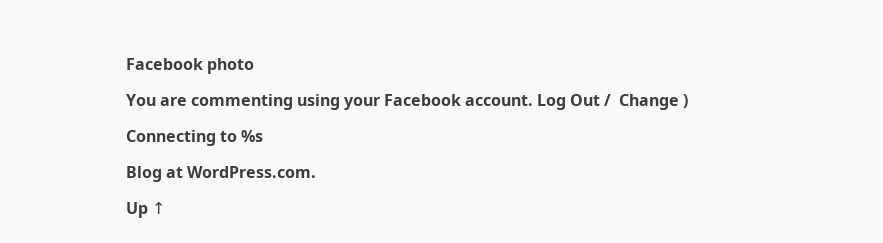Facebook photo

You are commenting using your Facebook account. Log Out /  Change )

Connecting to %s

Blog at WordPress.com.

Up ↑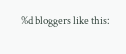%d bloggers like this: